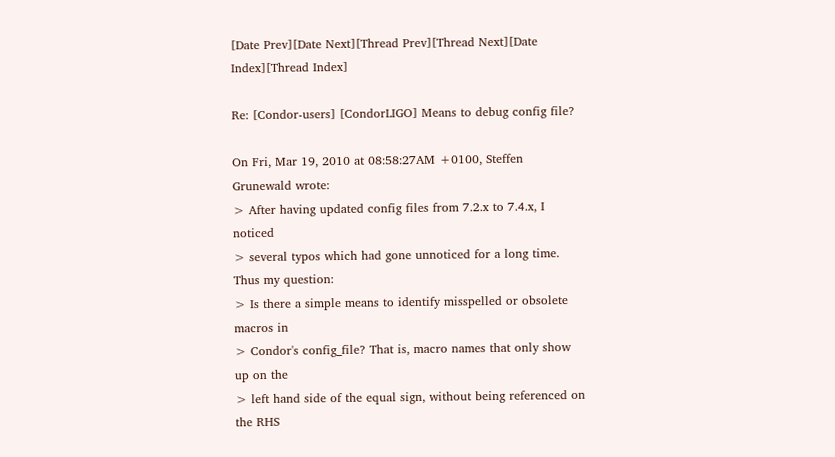[Date Prev][Date Next][Thread Prev][Thread Next][Date Index][Thread Index]

Re: [Condor-users] [CondorLIGO] Means to debug config file?

On Fri, Mar 19, 2010 at 08:58:27AM +0100, Steffen Grunewald wrote:
> After having updated config files from 7.2.x to 7.4.x, I noticed
> several typos which had gone unnoticed for a long time. Thus my question:
> Is there a simple means to identify misspelled or obsolete macros in
> Condor's config_file? That is, macro names that only show up on the
> left hand side of the equal sign, without being referenced on the RHS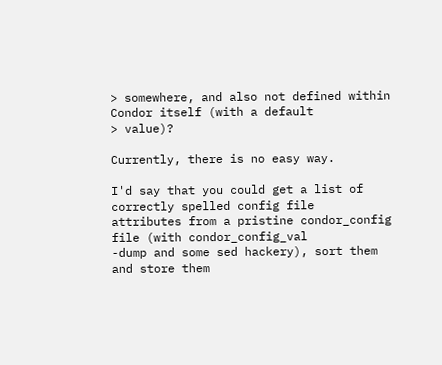> somewhere, and also not defined within Condor itself (with a default
> value)?

Currently, there is no easy way.

I'd say that you could get a list of correctly spelled config file
attributes from a pristine condor_config file (with condor_config_val
-dump and some sed hackery), sort them and store them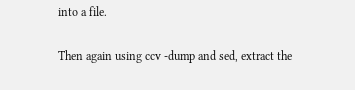into a file.

Then again using ccv -dump and sed, extract the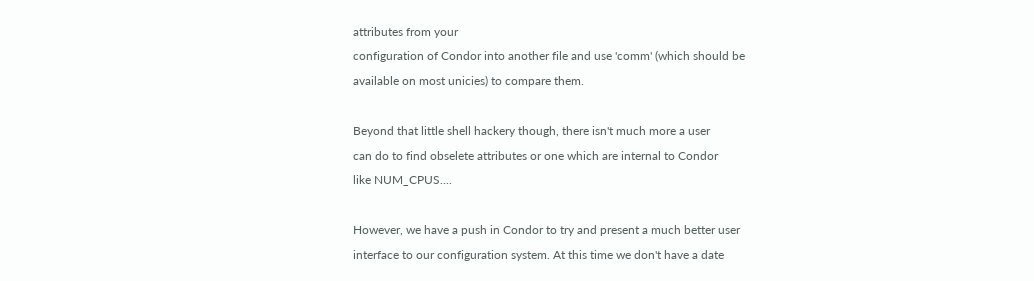attributes from your
configuration of Condor into another file and use 'comm' (which should be
available on most unicies) to compare them.

Beyond that little shell hackery though, there isn't much more a user
can do to find obselete attributes or one which are internal to Condor
like NUM_CPUS....

However, we have a push in Condor to try and present a much better user
interface to our configuration system. At this time we don't have a date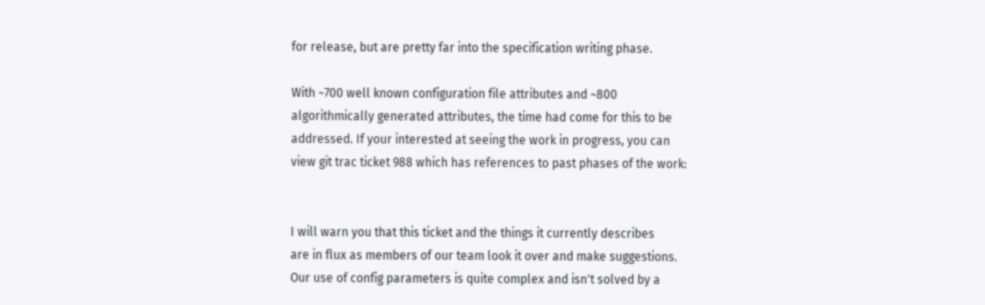for release, but are pretty far into the specification writing phase.

With ~700 well known configuration file attributes and ~800
algorithmically generated attributes, the time had come for this to be
addressed. If your interested at seeing the work in progress, you can
view git trac ticket 988 which has references to past phases of the work:


I will warn you that this ticket and the things it currently describes
are in flux as members of our team look it over and make suggestions.
Our use of config parameters is quite complex and isn't solved by a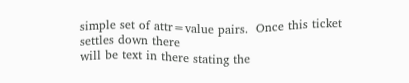simple set of attr=value pairs.  Once this ticket settles down there
will be text in there stating the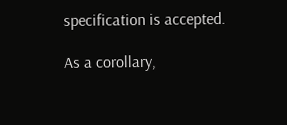specification is accepted.

As a corollary,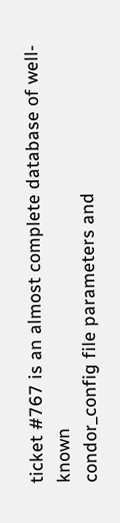ticket #767 is an almost complete database of well-known
condor_config file parameters and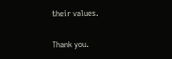their values.

Thank you.